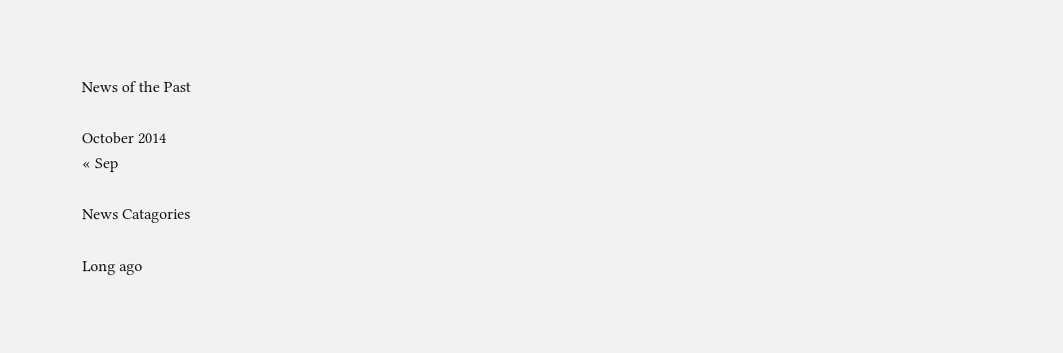News of the Past

October 2014
« Sep

News Catagories

Long ago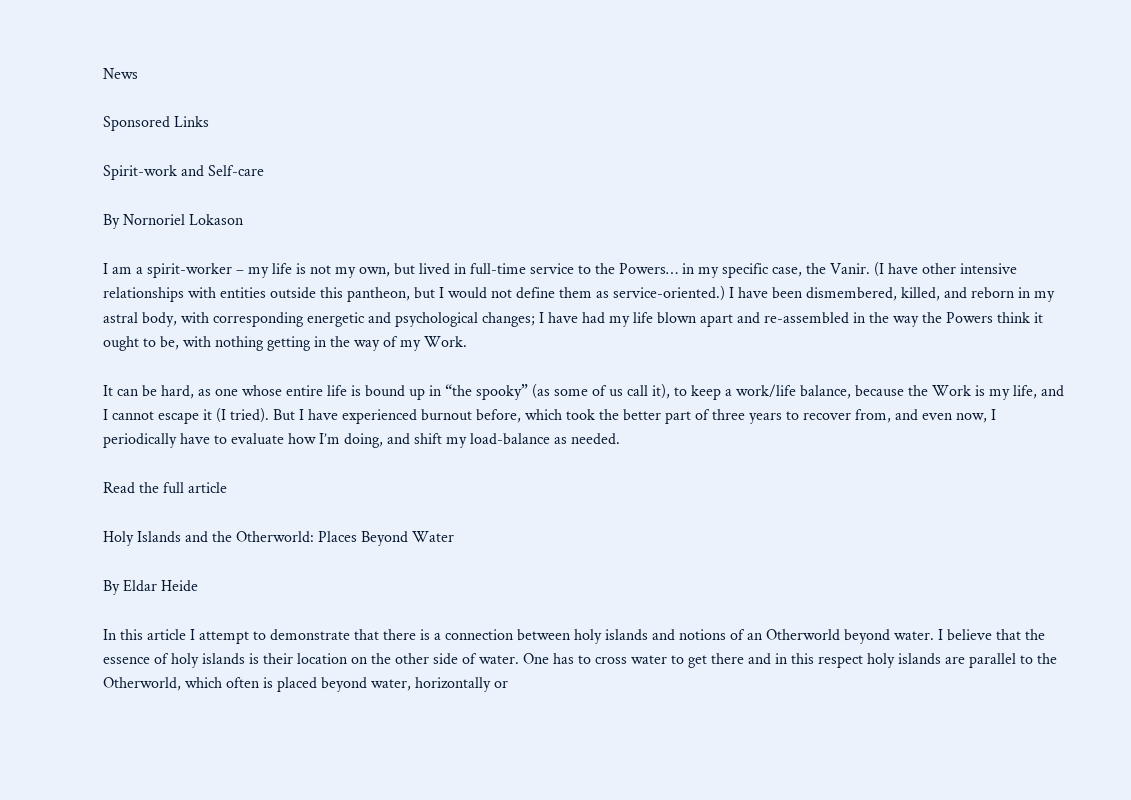News

Sponsored Links

Spirit-work and Self-care

By Nornoriel Lokason

I am a spirit-worker – my life is not my own, but lived in full-time service to the Powers… in my specific case, the Vanir. (I have other intensive relationships with entities outside this pantheon, but I would not define them as service-oriented.) I have been dismembered, killed, and reborn in my astral body, with corresponding energetic and psychological changes; I have had my life blown apart and re-assembled in the way the Powers think it ought to be, with nothing getting in the way of my Work.

It can be hard, as one whose entire life is bound up in “the spooky” (as some of us call it), to keep a work/life balance, because the Work is my life, and I cannot escape it (I tried). But I have experienced burnout before, which took the better part of three years to recover from, and even now, I periodically have to evaluate how I’m doing, and shift my load-balance as needed.

Read the full article

Holy Islands and the Otherworld: Places Beyond Water

By Eldar Heide

In this article I attempt to demonstrate that there is a connection between holy islands and notions of an Otherworld beyond water. I believe that the essence of holy islands is their location on the other side of water. One has to cross water to get there and in this respect holy islands are parallel to the Otherworld, which often is placed beyond water, horizontally or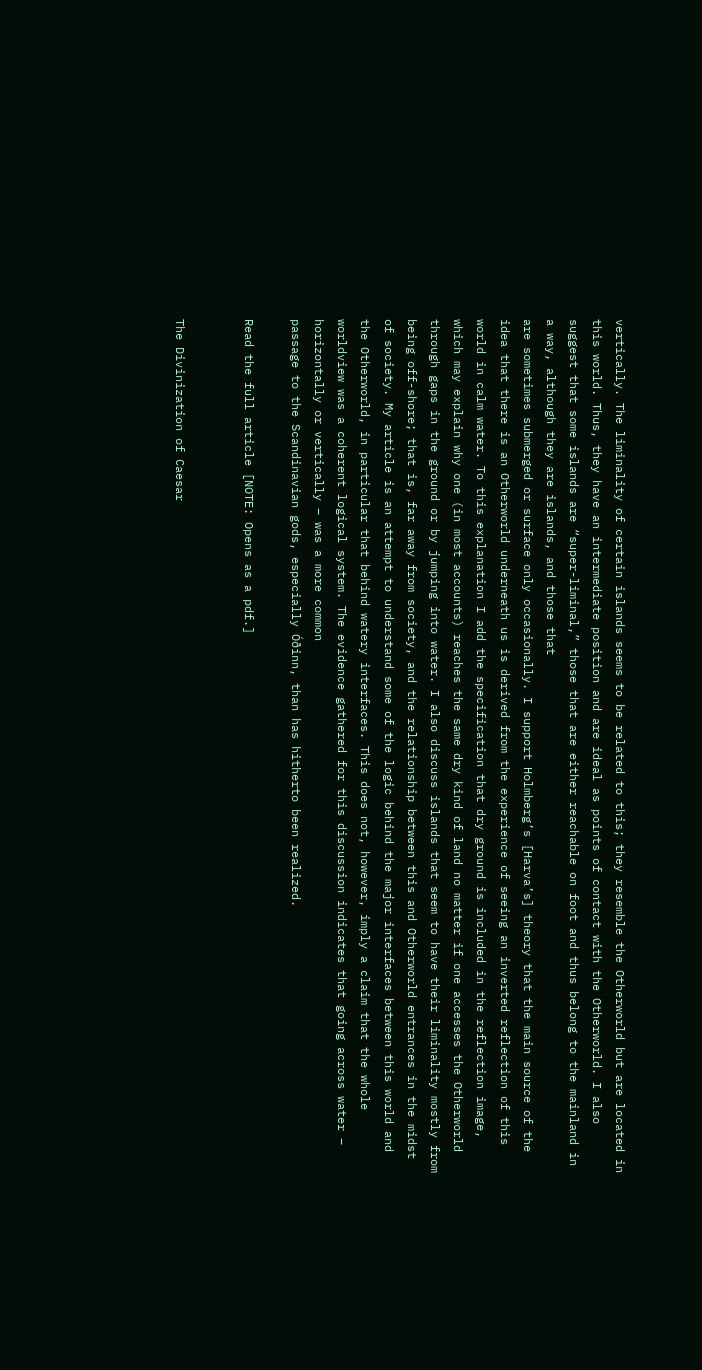vertically. The liminality of certain islands seems to be related to this; they resemble the Otherworld but are located in this world. Thus, they have an intermediate position and are ideal as points of contact with the Otherworld. I also suggest that some islands are “super-liminal,” those that are either reachable on foot and thus belong to the mainland in a way, although they are islands, and those that
are sometimes submerged or surface only occasionally. I support Holmberg’s [Harva’s] theory that the main source of the idea that there is an Otherworld underneath us is derived from the experience of seeing an inverted reflection of this world in calm water. To this explanation I add the specification that dry ground is included in the reflection image, which may explain why one (in most accounts) reaches the same dry kind of land no matter if one accesses the Otherworld through gaps in the ground or by jumping into water. I also discuss islands that seem to have their liminality mostly from being off-shore; that is, far away from society, and the relationship between this and Otherworld entrances in the midst of society. My article is an attempt to understand some of the logic behind the major interfaces between this world and the Otherworld, in particular that behind watery interfaces. This does not, however, imply a claim that the whole worldview was a coherent logical system. The evidence gathered for this discussion indicates that going across water – horizontally or vertically – was a more common
passage to the Scandinavian gods, especially Óðinn, than has hitherto been realized.

Read the full article [NOTE: Opens as a pdf.]


The Divinization of Caesar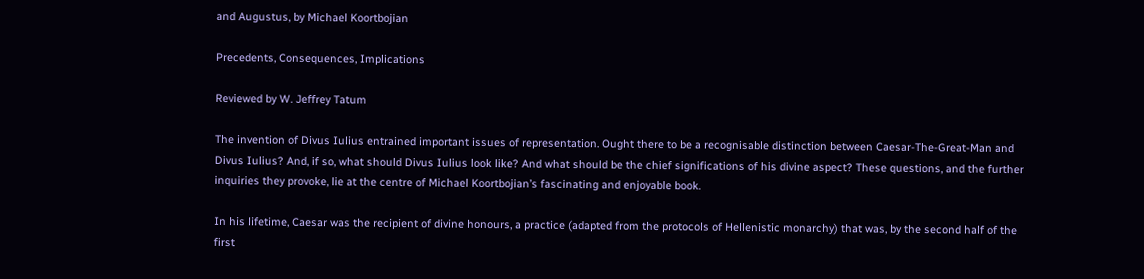and Augustus, by Michael Koortbojian

Precedents, Consequences, Implications

Reviewed by W. Jeffrey Tatum

The invention of Divus Iulius entrained important issues of representation. Ought there to be a recognisable distinction between Caesar-The-Great-Man and Divus Iulius? And, if so, what should Divus Iulius look like? And what should be the chief significations of his divine aspect? These questions, and the further inquiries they provoke, lie at the centre of Michael Koortbojian’s fascinating and enjoyable book.

In his lifetime, Caesar was the recipient of divine honours, a practice (adapted from the protocols of Hellenistic monarchy) that was, by the second half of the first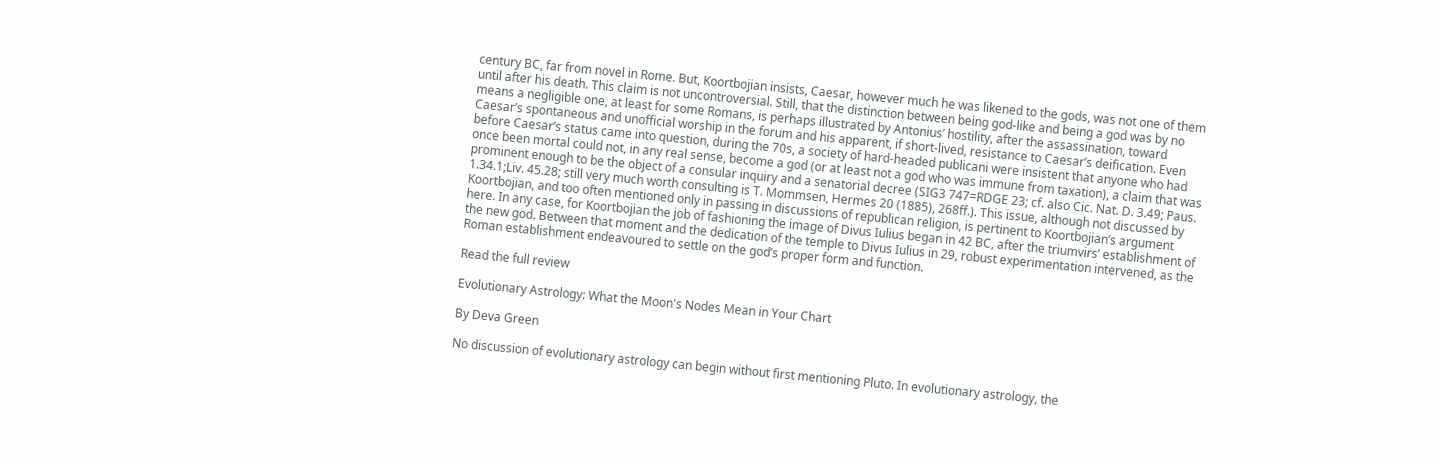century BC, far from novel in Rome. But, Koortbojian insists, Caesar, however much he was likened to the gods, was not one of them until after his death. This claim is not uncontroversial. Still, that the distinction between being god-like and being a god was by no means a negligible one, at least for some Romans, is perhaps illustrated by Antonius’ hostility, after the assassination, toward Caesar’s spontaneous and unofficial worship in the forum and his apparent, if short-lived, resistance to Caesar’s deification. Even before Caesar’s status came into question, during the 70s, a society of hard-headed publicani were insistent that anyone who had once been mortal could not, in any real sense, become a god (or at least not a god who was immune from taxation), a claim that was prominent enough to be the object of a consular inquiry and a senatorial decree (SIG3 747=RDGE 23; cf. also Cic. Nat. D. 3.49; Paus. 1.34.1;Liv. 45.28; still very much worth consulting is T. Mommsen, Hermes 20 (1885), 268ff.). This issue, although not discussed by Koortbojian, and too often mentioned only in passing in discussions of republican religion, is pertinent to Koortbojian’s argument here. In any case, for Koortbojian the job of fashioning the image of Divus Iulius began in 42 BC, after the triumvirs’ establishment of the new god. Between that moment and the dedication of the temple to Divus Iulius in 29, robust experimentation intervened, as the Roman establishment endeavoured to settle on the god’s proper form and function.

Read the full review

Evolutionary Astrology: What the Moon's Nodes Mean in Your Chart

By Deva Green

No discussion of evolutionary astrology can begin without first mentioning Pluto. In evolutionary astrology, the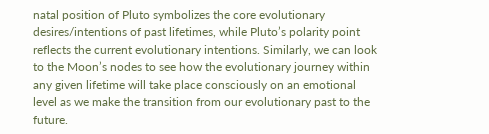natal position of Pluto symbolizes the core evolutionary desires/intentions of past lifetimes, while Pluto’s polarity point reflects the current evolutionary intentions. Similarly, we can look to the Moon’s nodes to see how the evolutionary journey within any given lifetime will take place consciously on an emotional level as we make the transition from our evolutionary past to the future.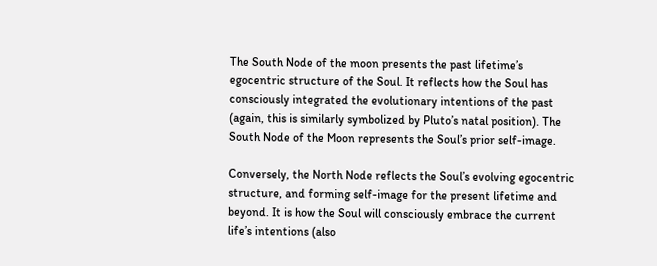The South Node of the moon presents the past lifetime’s egocentric structure of the Soul. It reflects how the Soul has consciously integrated the evolutionary intentions of the past (again, this is similarly symbolized by Pluto’s natal position). The South Node of the Moon represents the Soul’s prior self-image.

Conversely, the North Node reflects the Soul’s evolving egocentric structure, and forming self-image for the present lifetime and beyond. It is how the Soul will consciously embrace the current life’s intentions (also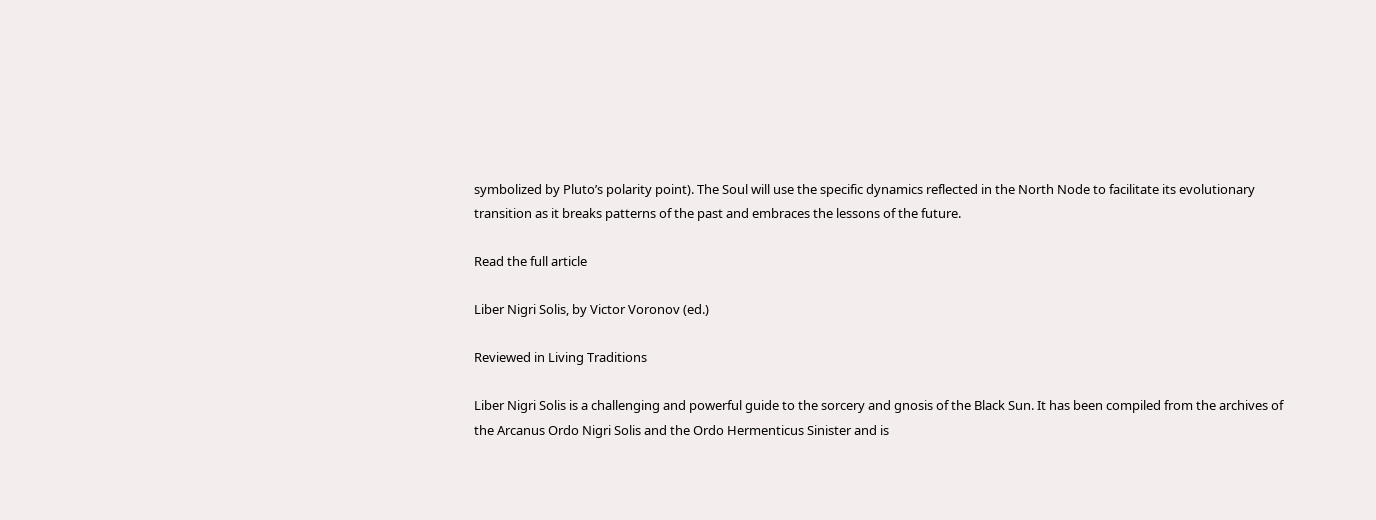symbolized by Pluto’s polarity point). The Soul will use the specific dynamics reflected in the North Node to facilitate its evolutionary transition as it breaks patterns of the past and embraces the lessons of the future.

Read the full article

Liber Nigri Solis, by Victor Voronov (ed.)

Reviewed in Living Traditions

Liber Nigri Solis is a challenging and powerful guide to the sorcery and gnosis of the Black Sun. It has been compiled from the archives of the Arcanus Ordo Nigri Solis and the Ordo Hermenticus Sinister and is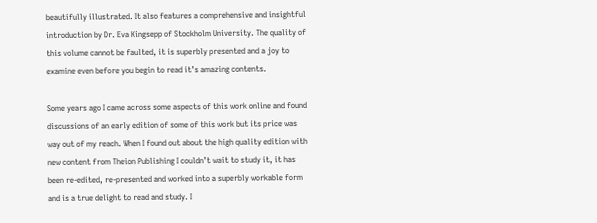beautifully illustrated. It also features a comprehensive and insightful introduction by Dr. Eva Kingsepp of Stockholm University. The quality of this volume cannot be faulted, it is superbly presented and a joy to examine even before you begin to read it’s amazing contents.

Some years ago I came across some aspects of this work online and found discussions of an early edition of some of this work but its price was way out of my reach. When I found out about the high quality edition with new content from Theion Publishing I couldn’t wait to study it, it has been re-edited, re-presented and worked into a superbly workable form and is a true delight to read and study. I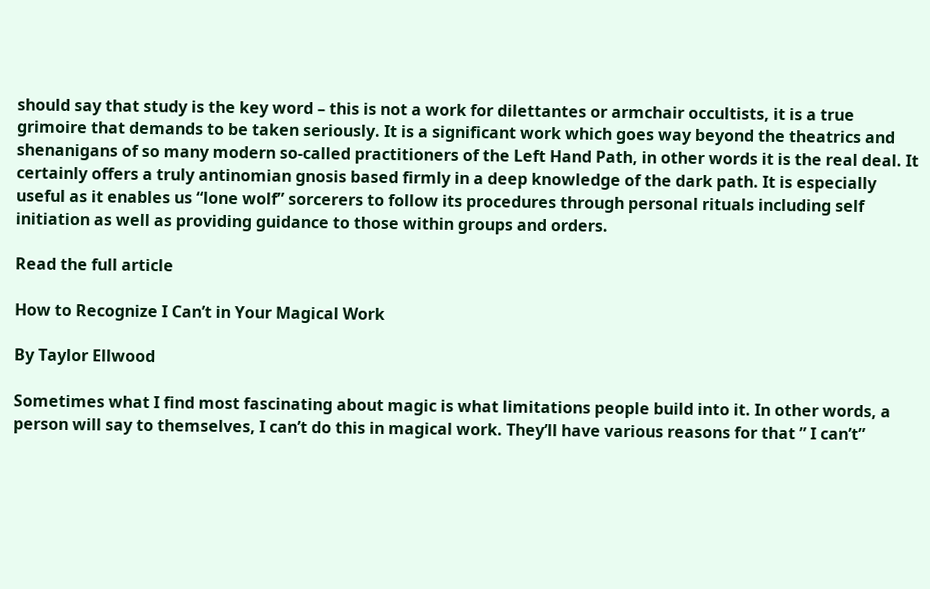should say that study is the key word – this is not a work for dilettantes or armchair occultists, it is a true grimoire that demands to be taken seriously. It is a significant work which goes way beyond the theatrics and shenanigans of so many modern so-called practitioners of the Left Hand Path, in other words it is the real deal. It certainly offers a truly antinomian gnosis based firmly in a deep knowledge of the dark path. It is especially useful as it enables us “lone wolf” sorcerers to follow its procedures through personal rituals including self initiation as well as providing guidance to those within groups and orders.

Read the full article

How to Recognize I Can’t in Your Magical Work

By Taylor Ellwood

Sometimes what I find most fascinating about magic is what limitations people build into it. In other words, a person will say to themselves, I can’t do this in magical work. They’ll have various reasons for that ” I can’t”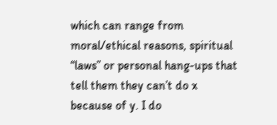which can range from moral/ethical reasons, spiritual “laws” or personal hang-ups that tell them they can’t do x because of y. I do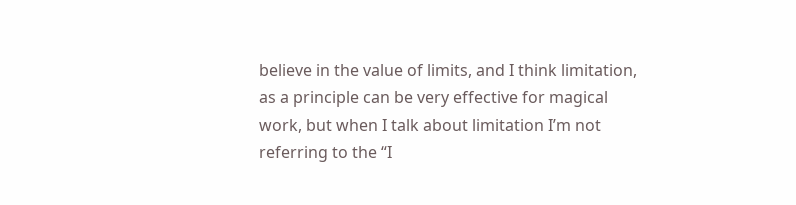believe in the value of limits, and I think limitation, as a principle can be very effective for magical work, but when I talk about limitation I’m not referring to the “I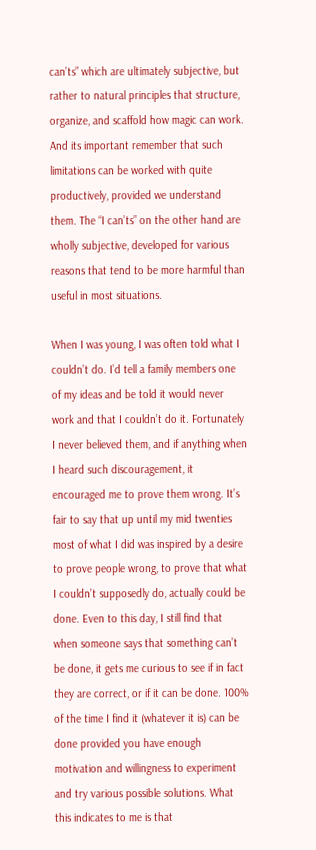can’ts” which are ultimately subjective, but rather to natural principles that structure, organize, and scaffold how magic can work. And its important remember that such limitations can be worked with quite productively, provided we understand them. The “I can’ts” on the other hand are wholly subjective, developed for various reasons that tend to be more harmful than useful in most situations.

When I was young, I was often told what I couldn’t do. I’d tell a family members one of my ideas and be told it would never work and that I couldn’t do it. Fortunately I never believed them, and if anything when I heard such discouragement, it encouraged me to prove them wrong. It’s fair to say that up until my mid twenties most of what I did was inspired by a desire to prove people wrong, to prove that what I couldn’t supposedly do, actually could be done. Even to this day, I still find that when someone says that something can’t be done, it gets me curious to see if in fact they are correct, or if it can be done. 100% of the time I find it (whatever it is) can be done provided you have enough motivation and willingness to experiment and try various possible solutions. What this indicates to me is that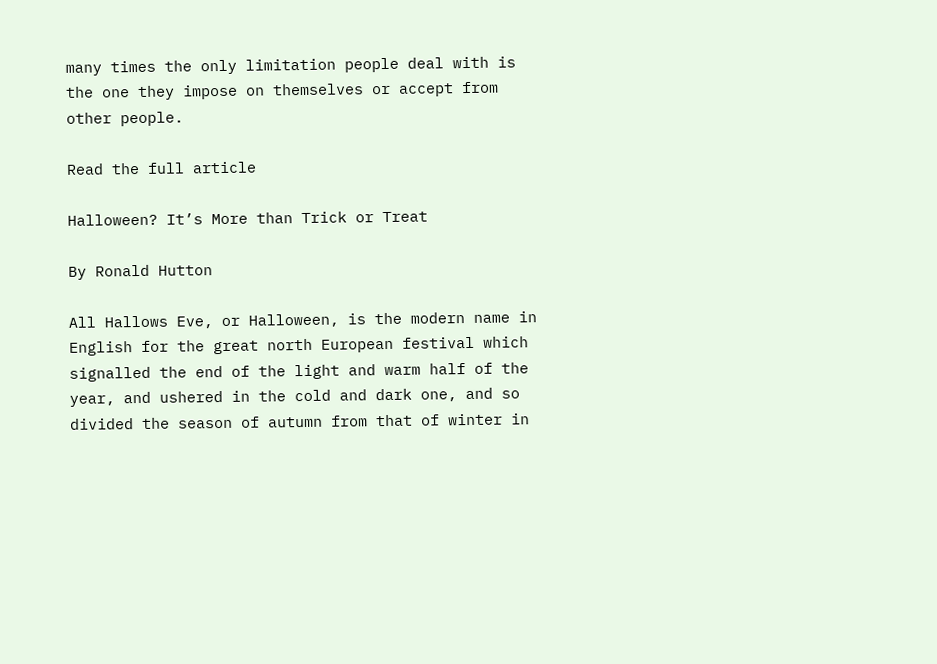many times the only limitation people deal with is the one they impose on themselves or accept from other people.

Read the full article

Halloween? It’s More than Trick or Treat

By Ronald Hutton

All Hallows Eve, or Halloween, is the modern name in English for the great north European festival which signalled the end of the light and warm half of the year, and ushered in the cold and dark one, and so divided the season of autumn from that of winter in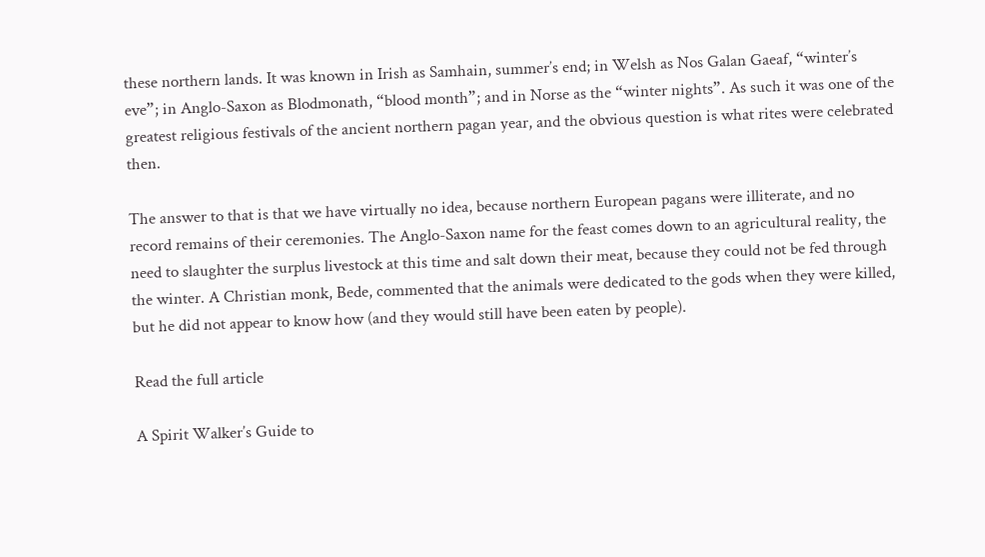these northern lands. It was known in Irish as Samhain, summer’s end; in Welsh as Nos Galan Gaeaf, “winter’s eve”; in Anglo-Saxon as Blodmonath, “blood month”; and in Norse as the “winter nights”. As such it was one of the greatest religious festivals of the ancient northern pagan year, and the obvious question is what rites were celebrated then.

The answer to that is that we have virtually no idea, because northern European pagans were illiterate, and no record remains of their ceremonies. The Anglo-Saxon name for the feast comes down to an agricultural reality, the need to slaughter the surplus livestock at this time and salt down their meat, because they could not be fed through the winter. A Christian monk, Bede, commented that the animals were dedicated to the gods when they were killed, but he did not appear to know how (and they would still have been eaten by people).

Read the full article

A Spirit Walker’s Guide to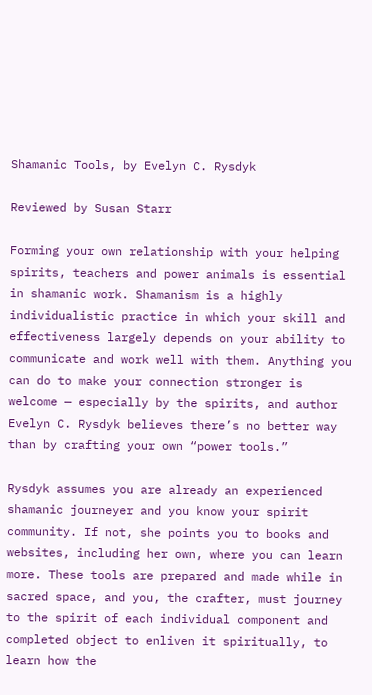Shamanic Tools, by Evelyn C. Rysdyk

Reviewed by Susan Starr

Forming your own relationship with your helping spirits, teachers and power animals is essential in shamanic work. Shamanism is a highly individualistic practice in which your skill and effectiveness largely depends on your ability to communicate and work well with them. Anything you can do to make your connection stronger is welcome — especially by the spirits, and author Evelyn C. Rysdyk believes there’s no better way than by crafting your own “power tools.”

Rysdyk assumes you are already an experienced shamanic journeyer and you know your spirit community. If not, she points you to books and websites, including her own, where you can learn more. These tools are prepared and made while in sacred space, and you, the crafter, must journey to the spirit of each individual component and completed object to enliven it spiritually, to learn how the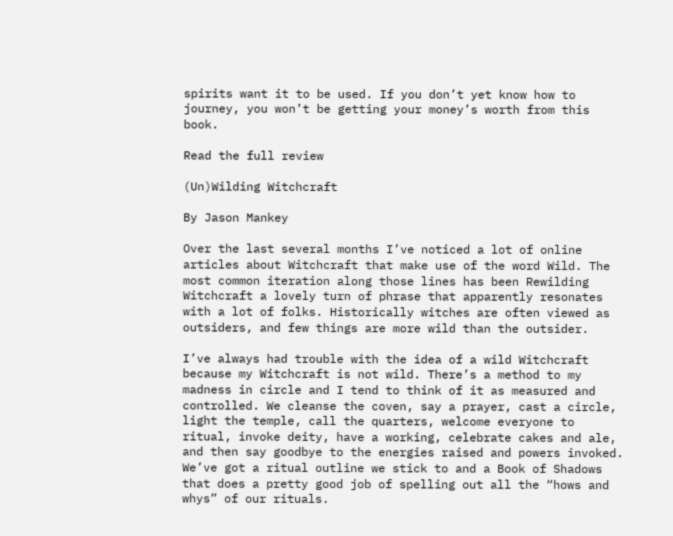spirits want it to be used. If you don’t yet know how to journey, you won’t be getting your money’s worth from this book.

Read the full review

(Un)Wilding Witchcraft

By Jason Mankey

Over the last several months I’ve noticed a lot of online articles about Witchcraft that make use of the word Wild. The most common iteration along those lines has been Rewilding Witchcraft a lovely turn of phrase that apparently resonates with a lot of folks. Historically witches are often viewed as outsiders, and few things are more wild than the outsider.

I’ve always had trouble with the idea of a wild Witchcraft because my Witchcraft is not wild. There’s a method to my madness in circle and I tend to think of it as measured and controlled. We cleanse the coven, say a prayer, cast a circle, light the temple, call the quarters, welcome everyone to ritual, invoke deity, have a working, celebrate cakes and ale, and then say goodbye to the energies raised and powers invoked. We’ve got a ritual outline we stick to and a Book of Shadows that does a pretty good job of spelling out all the “hows and whys” of our rituals.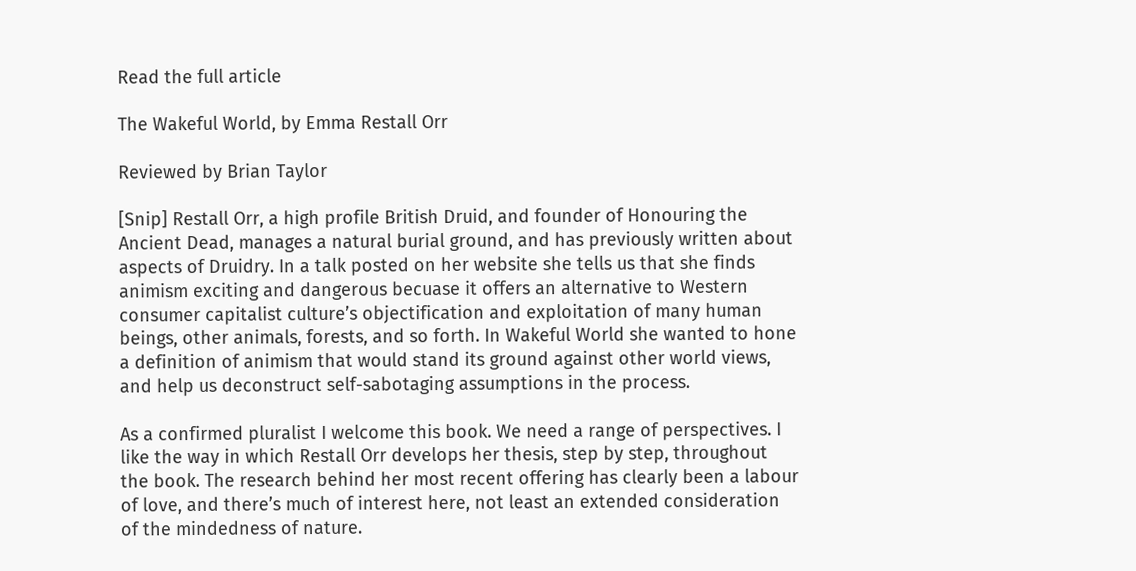Read the full article

The Wakeful World, by Emma Restall Orr

Reviewed by Brian Taylor

[Snip] Restall Orr, a high profile British Druid, and founder of Honouring the Ancient Dead, manages a natural burial ground, and has previously written about aspects of Druidry. In a talk posted on her website she tells us that she finds animism exciting and dangerous becuase it offers an alternative to Western consumer capitalist culture’s objectification and exploitation of many human beings, other animals, forests, and so forth. In Wakeful World she wanted to hone a definition of animism that would stand its ground against other world views, and help us deconstruct self-sabotaging assumptions in the process.

As a confirmed pluralist I welcome this book. We need a range of perspectives. I like the way in which Restall Orr develops her thesis, step by step, throughout the book. The research behind her most recent offering has clearly been a labour of love, and there’s much of interest here, not least an extended consideration of the mindedness of nature.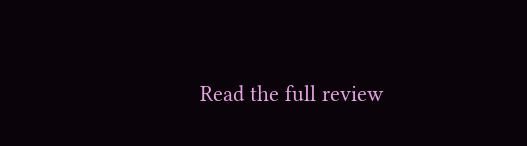Read the full review